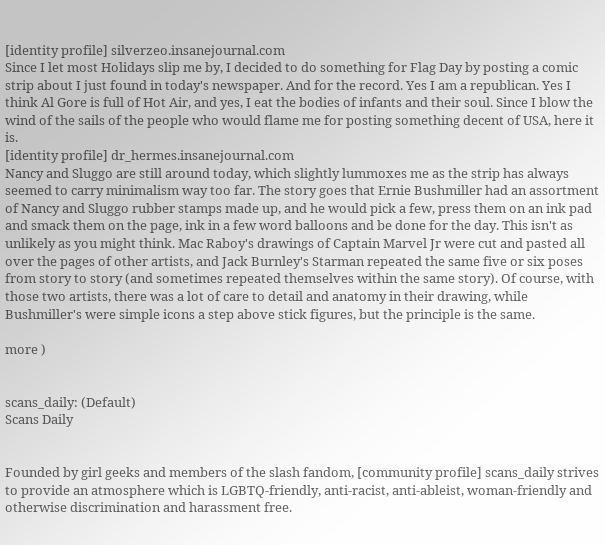[identity profile] silverzeo.insanejournal.com
Since I let most Holidays slip me by, I decided to do something for Flag Day by posting a comic strip about I just found in today's newspaper. And for the record. Yes I am a republican. Yes I think Al Gore is full of Hot Air, and yes, I eat the bodies of infants and their soul. Since I blow the wind of the sails of the people who would flame me for posting something decent of USA, here it is.
[identity profile] dr_hermes.insanejournal.com
Nancy and Sluggo are still around today, which slightly lummoxes me as the strip has always seemed to carry minimalism way too far. The story goes that Ernie Bushmiller had an assortment of Nancy and Sluggo rubber stamps made up, and he would pick a few, press them on an ink pad and smack them on the page, ink in a few word balloons and be done for the day. This isn't as unlikely as you might think. Mac Raboy's drawings of Captain Marvel Jr were cut and pasted all over the pages of other artists, and Jack Burnley's Starman repeated the same five or six poses from story to story (and sometimes repeated themselves within the same story). Of course, with those two artists, there was a lot of care to detail and anatomy in their drawing, while Bushmiller's were simple icons a step above stick figures, but the principle is the same.

more )


scans_daily: (Default)
Scans Daily


Founded by girl geeks and members of the slash fandom, [community profile] scans_daily strives to provide an atmosphere which is LGBTQ-friendly, anti-racist, anti-ableist, woman-friendly and otherwise discrimination and harassment free.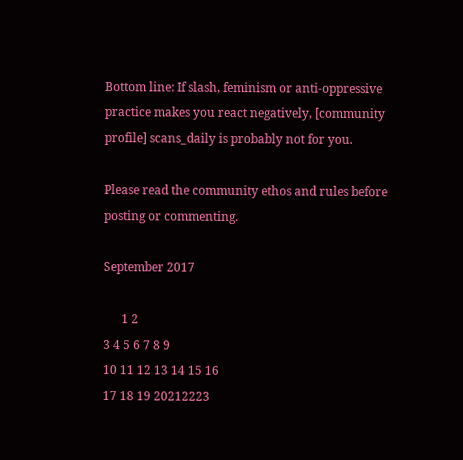Bottom line: If slash, feminism or anti-oppressive practice makes you react negatively, [community profile] scans_daily is probably not for you.

Please read the community ethos and rules before posting or commenting.

September 2017

      1 2
3 4 5 6 7 8 9
10 11 12 13 14 15 16
17 18 19 20212223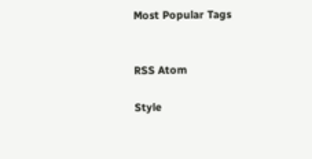Most Popular Tags


RSS Atom

Style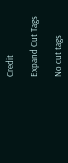Credit

Expand Cut Tags

No cut tags